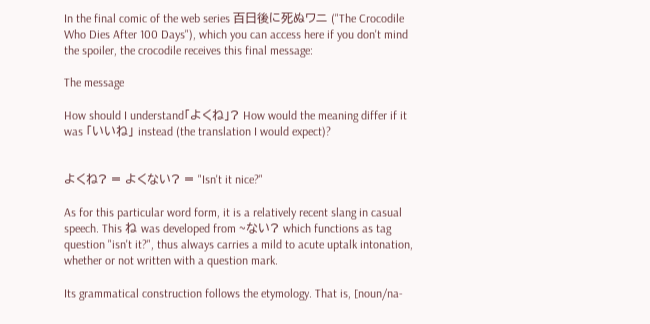In the final comic of the web series 百日後に死ぬワニ ("The Crocodile Who Dies After 100 Days"), which you can access here if you don't mind the spoiler, the crocodile receives this final message:

The message

How should I understand「よくね」? How would the meaning differ if it was 「いいね」 instead (the translation I would expect)?


よくね? = よくない? = "Isn't it nice?"

As for this particular word form, it is a relatively recent slang in casual speech. This ね was developed from ~ない? which functions as tag question "isn't it?", thus always carries a mild to acute uptalk intonation, whether or not written with a question mark.

Its grammatical construction follows the etymology. That is, [noun/na-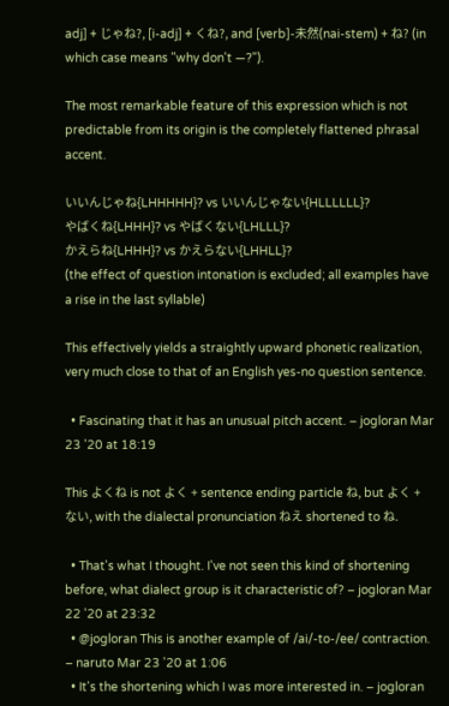adj] + じゃね?, [i-adj] + くね?, and [verb]-未然(nai-stem) + ね? (in which case means "why don't —?").

The most remarkable feature of this expression which is not predictable from its origin is the completely flattened phrasal accent.

いいんじゃね{LHHHHH}? vs いいんじゃない{HLLLLLL}?
やばくね{LHHH}? vs やばくない{LHLLL}?
かえらね{LHHH}? vs かえらない{LHHLL}?
(the effect of question intonation is excluded; all examples have a rise in the last syllable)

This effectively yields a straightly upward phonetic realization, very much close to that of an English yes-no question sentence.

  • Fascinating that it has an unusual pitch accent. – jogloran Mar 23 '20 at 18:19

This よくね is not よく + sentence ending particle ね, but よく + ない, with the dialectal pronunciation ねえ shortened to ね.

  • That's what I thought. I've not seen this kind of shortening before, what dialect group is it characteristic of? – jogloran Mar 22 '20 at 23:32
  • @jogloran This is another example of /ai/-to-/ee/ contraction. – naruto Mar 23 '20 at 1:06
  • It's the shortening which I was more interested in. – jogloran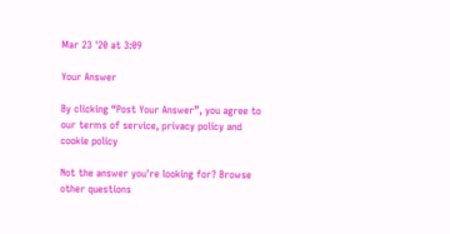Mar 23 '20 at 3:09

Your Answer

By clicking “Post Your Answer”, you agree to our terms of service, privacy policy and cookie policy

Not the answer you're looking for? Browse other questions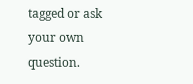tagged or ask your own question.